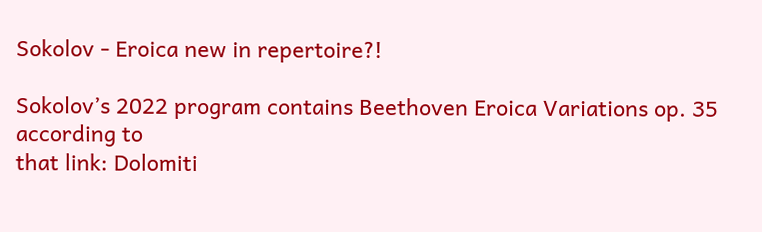Sokolov - Eroica new in repertoire?!

Sokolov’s 2022 program contains Beethoven Eroica Variations op. 35 according to
that link: Dolomiti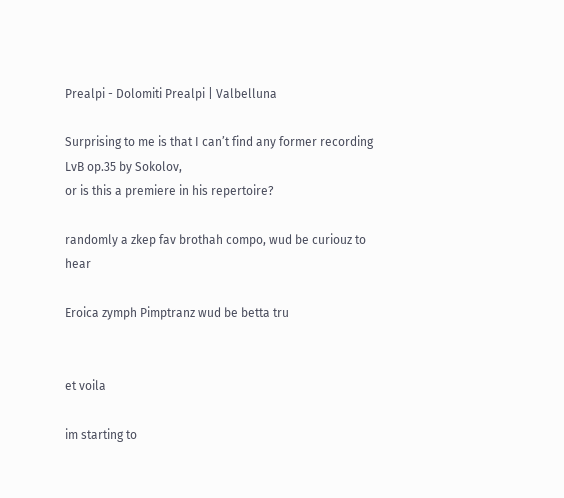Prealpi - Dolomiti Prealpi | Valbelluna

Surprising to me is that I can’t find any former recording LvB op.35 by Sokolov,
or is this a premiere in his repertoire?

randomly a zkep fav brothah compo, wud be curiouz to hear

Eroica zymph Pimptranz wud be betta tru


et voila

im starting to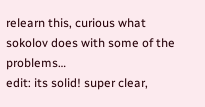relearn this, curious what sokolov does with some of the problems…
edit: its solid! super clear,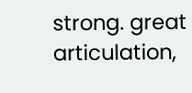strong. great articulation,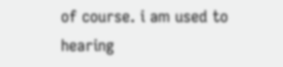of course. i am used to hearing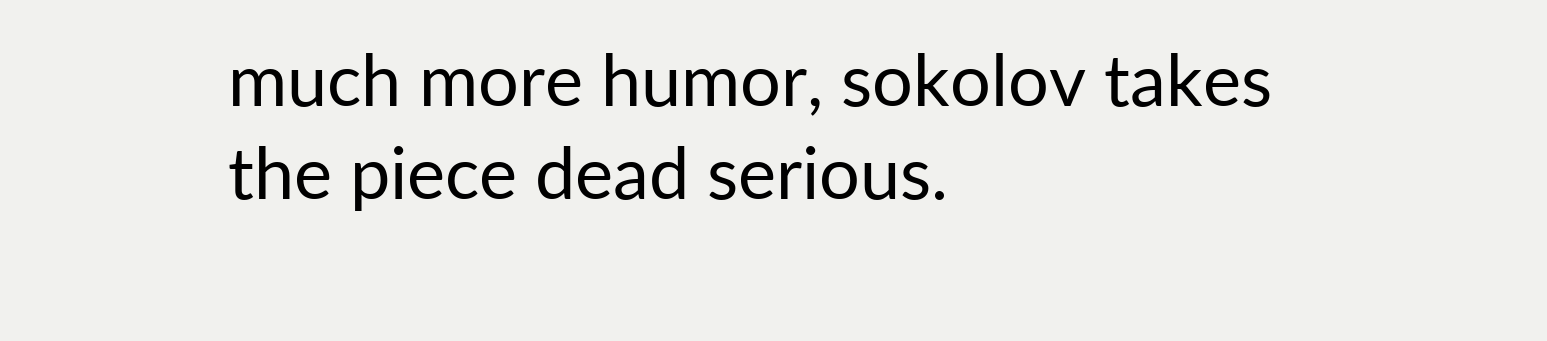much more humor, sokolov takes the piece dead serious.